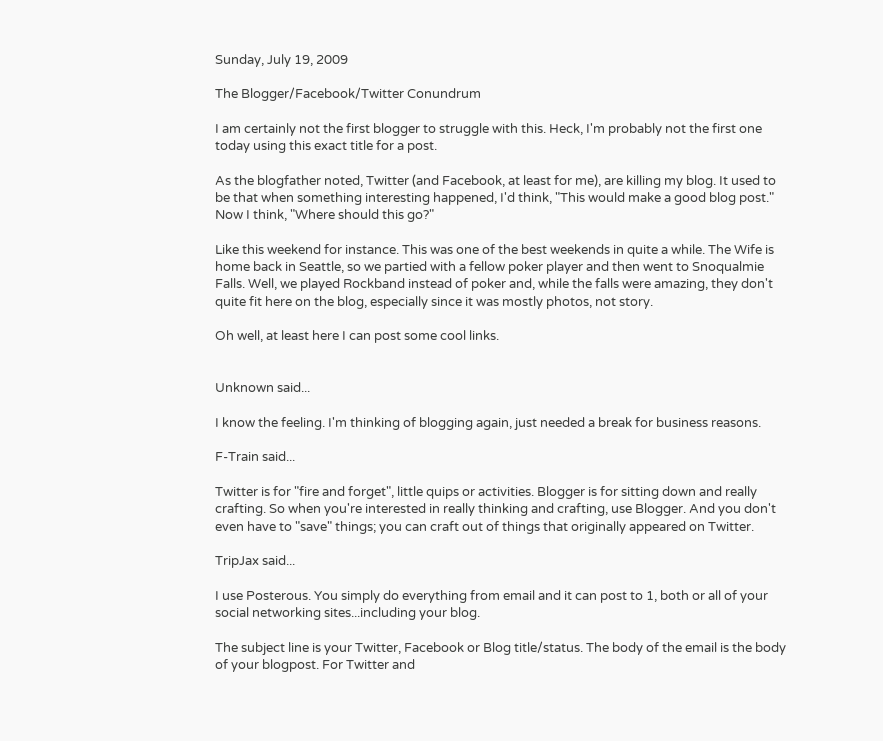Sunday, July 19, 2009

The Blogger/Facebook/Twitter Conundrum

I am certainly not the first blogger to struggle with this. Heck, I'm probably not the first one today using this exact title for a post.

As the blogfather noted, Twitter (and Facebook, at least for me), are killing my blog. It used to be that when something interesting happened, I'd think, "This would make a good blog post." Now I think, "Where should this go?"

Like this weekend for instance. This was one of the best weekends in quite a while. The Wife is home back in Seattle, so we partied with a fellow poker player and then went to Snoqualmie Falls. Well, we played Rockband instead of poker and, while the falls were amazing, they don't quite fit here on the blog, especially since it was mostly photos, not story.

Oh well, at least here I can post some cool links.


Unknown said...

I know the feeling. I'm thinking of blogging again, just needed a break for business reasons.

F-Train said...

Twitter is for "fire and forget", little quips or activities. Blogger is for sitting down and really crafting. So when you're interested in really thinking and crafting, use Blogger. And you don't even have to "save" things; you can craft out of things that originally appeared on Twitter.

TripJax said...

I use Posterous. You simply do everything from email and it can post to 1, both or all of your social networking sites...including your blog.

The subject line is your Twitter, Facebook or Blog title/status. The body of the email is the body of your blogpost. For Twitter and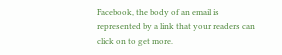Facebook, the body of an email is represented by a link that your readers can click on to get more.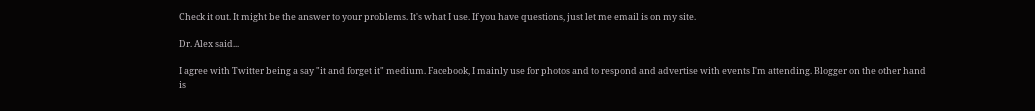Check it out. It might be the answer to your problems. It's what I use. If you have questions, just let me email is on my site.

Dr. Alex said...

I agree with Twitter being a say "it and forget it" medium. Facebook, I mainly use for photos and to respond and advertise with events I'm attending. Blogger on the other hand is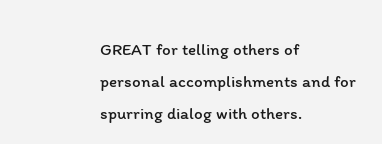GREAT for telling others of personal accomplishments and for spurring dialog with others.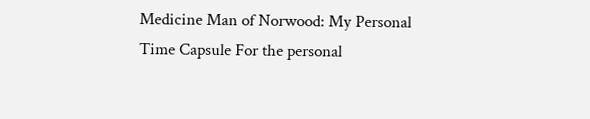Medicine Man of Norwood: My Personal Time Capsule For the personal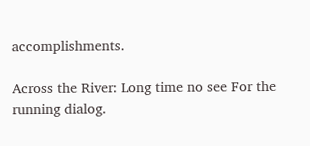accomplishments.

Across the River: Long time no see For the running dialog.